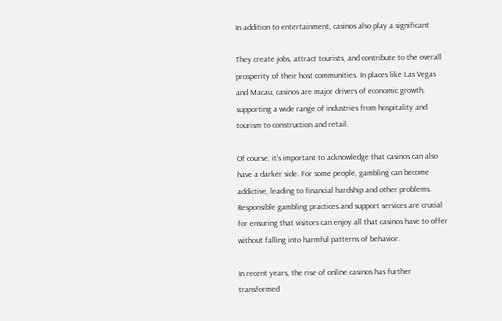In addition to entertainment, casinos also play a significant

They create jobs, attract tourists, and contribute to the overall prosperity of their host communities. In places like Las Vegas and Macau, casinos are major drivers of economic growth, supporting a wide range of industries from hospitality and tourism to construction and retail.

Of course, it’s important to acknowledge that casinos can also have a darker side. For some people, gambling can become addictive, leading to financial hardship and other problems. Responsible gambling practices and support services are crucial for ensuring that visitors can enjoy all that casinos have to offer without falling into harmful patterns of behavior.

In recent years, the rise of online casinos has further transformed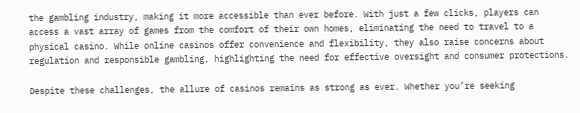the gambling industry, making it more accessible than ever before. With just a few clicks, players can access a vast array of games from the comfort of their own homes, eliminating the need to travel to a physical casino. While online casinos offer convenience and flexibility, they also raise concerns about regulation and responsible gambling, highlighting the need for effective oversight and consumer protections.

Despite these challenges, the allure of casinos remains as strong as ever. Whether you’re seeking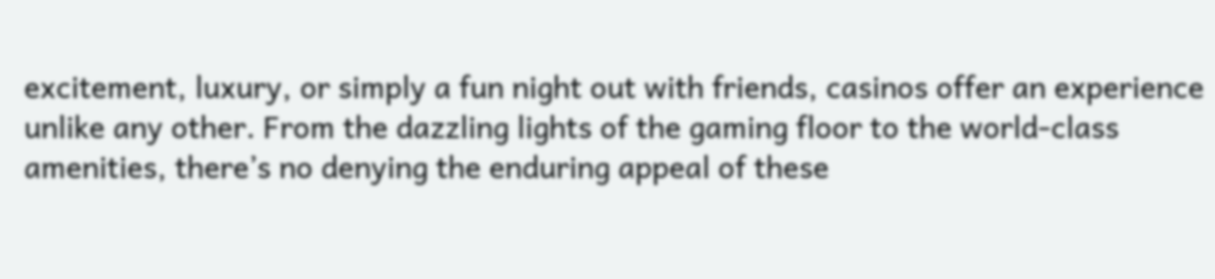excitement, luxury, or simply a fun night out with friends, casinos offer an experience unlike any other. From the dazzling lights of the gaming floor to the world-class amenities, there’s no denying the enduring appeal of these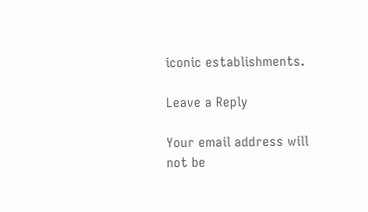iconic establishments.

Leave a Reply

Your email address will not be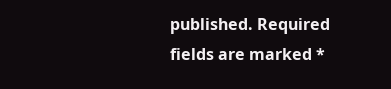published. Required fields are marked *